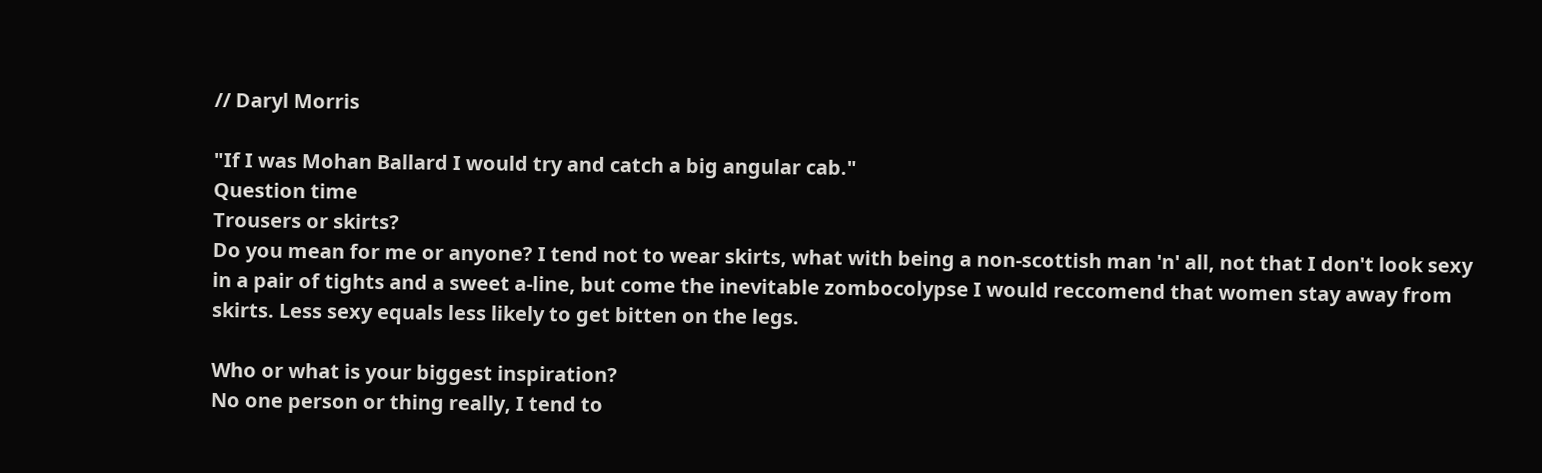// Daryl Morris

"If I was Mohan Ballard I would try and catch a big angular cab."
Question time
Trousers or skirts?
Do you mean for me or anyone? I tend not to wear skirts, what with being a non-scottish man 'n' all, not that I don't look sexy in a pair of tights and a sweet a-line, but come the inevitable zombocolypse I would reccomend that women stay away from skirts. Less sexy equals less likely to get bitten on the legs.

Who or what is your biggest inspiration?
No one person or thing really, I tend to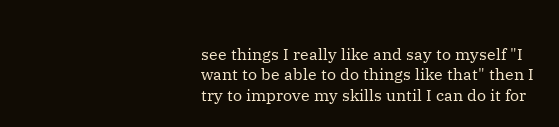see things I really like and say to myself "I want to be able to do things like that" then I try to improve my skills until I can do it for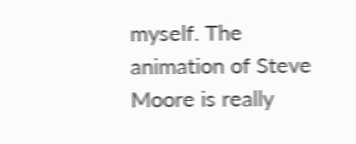myself. The animation of Steve Moore is really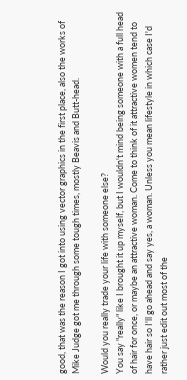good, that was the reason I got into using vector graphics in the first place, also the works of Mike Judge got me through some tough times, mostly Beavis and Butt-head.

Would you really trade your life with someone else?
You say "really" like I brought it up myself, but I wouldn't mind being someone with a full head of hair for once, or maybe an attractive woman. Come to think of it attractive women tend to have hair so I'll go ahead and say yes, a woman. Unless you mean lifestyle in which case I'd rather just edit out most of the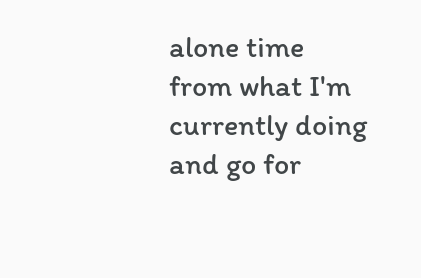alone time from what I'm currently doing and go for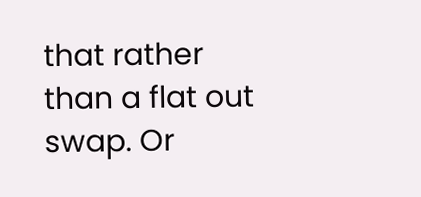that rather than a flat out swap. Or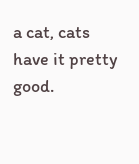a cat, cats have it pretty good.